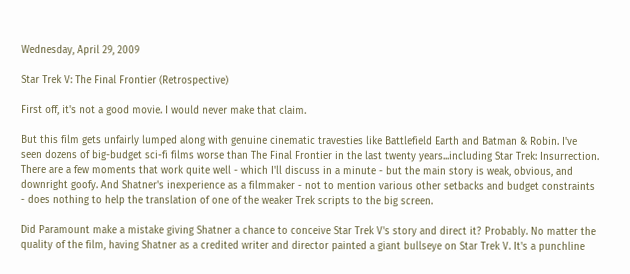Wednesday, April 29, 2009

Star Trek V: The Final Frontier (Retrospective)

First off, it's not a good movie. I would never make that claim.

But this film gets unfairly lumped along with genuine cinematic travesties like Battlefield Earth and Batman & Robin. I've seen dozens of big-budget sci-fi films worse than The Final Frontier in the last twenty years...including Star Trek: Insurrection. There are a few moments that work quite well - which I'll discuss in a minute - but the main story is weak, obvious, and downright goofy. And Shatner's inexperience as a filmmaker - not to mention various other setbacks and budget constraints - does nothing to help the translation of one of the weaker Trek scripts to the big screen.

Did Paramount make a mistake giving Shatner a chance to conceive Star Trek V's story and direct it? Probably. No matter the quality of the film, having Shatner as a credited writer and director painted a giant bullseye on Star Trek V. It's a punchline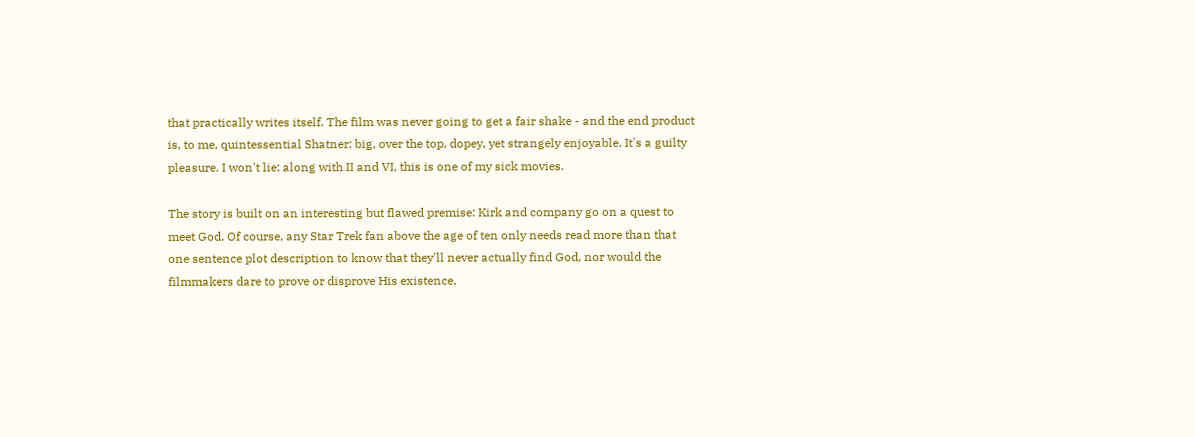that practically writes itself. The film was never going to get a fair shake - and the end product is, to me, quintessential Shatner: big, over the top, dopey, yet strangely enjoyable. It's a guilty pleasure. I won't lie: along with II and VI, this is one of my sick movies.

The story is built on an interesting but flawed premise: Kirk and company go on a quest to meet God. Of course, any Star Trek fan above the age of ten only needs read more than that one sentence plot description to know that they'll never actually find God, nor would the filmmakers dare to prove or disprove His existence.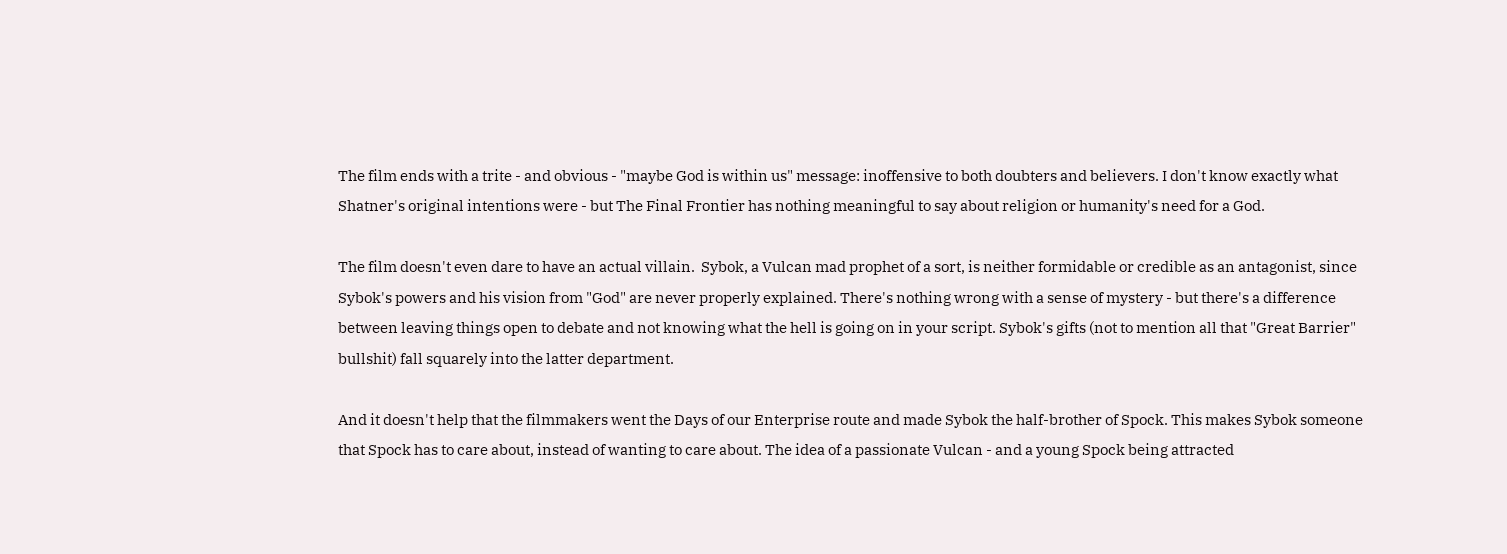The film ends with a trite - and obvious - "maybe God is within us" message: inoffensive to both doubters and believers. I don't know exactly what Shatner's original intentions were - but The Final Frontier has nothing meaningful to say about religion or humanity's need for a God.

The film doesn't even dare to have an actual villain.  Sybok, a Vulcan mad prophet of a sort, is neither formidable or credible as an antagonist, since Sybok's powers and his vision from "God" are never properly explained. There's nothing wrong with a sense of mystery - but there's a difference between leaving things open to debate and not knowing what the hell is going on in your script. Sybok's gifts (not to mention all that "Great Barrier" bullshit) fall squarely into the latter department.

And it doesn't help that the filmmakers went the Days of our Enterprise route and made Sybok the half-brother of Spock. This makes Sybok someone that Spock has to care about, instead of wanting to care about. The idea of a passionate Vulcan - and a young Spock being attracted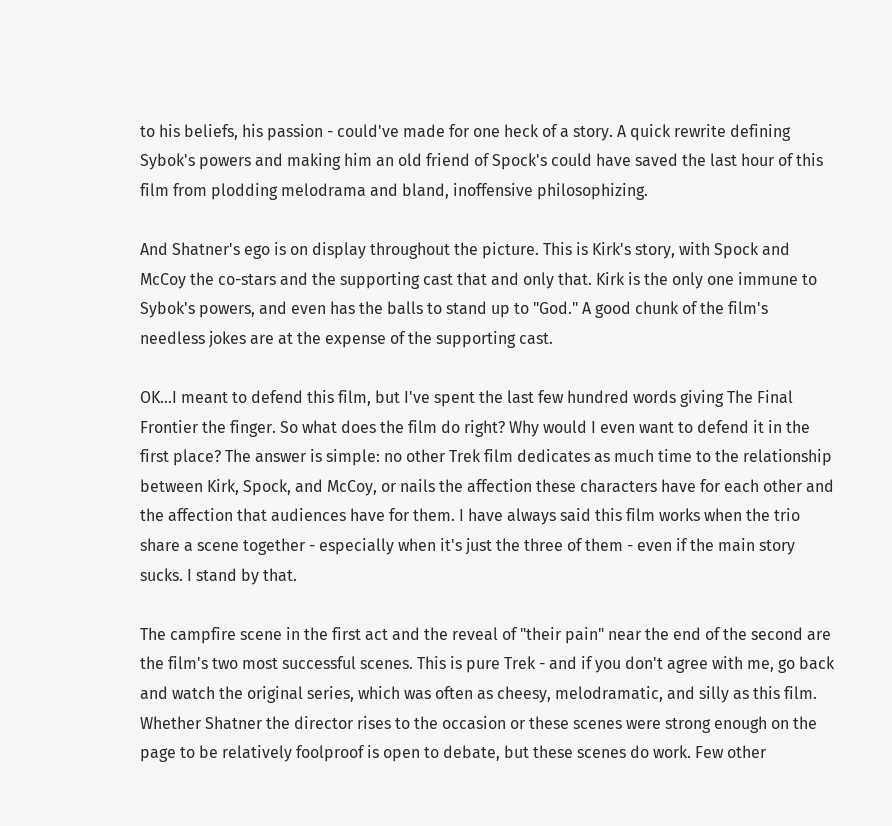to his beliefs, his passion - could've made for one heck of a story. A quick rewrite defining Sybok's powers and making him an old friend of Spock's could have saved the last hour of this film from plodding melodrama and bland, inoffensive philosophizing.

And Shatner's ego is on display throughout the picture. This is Kirk's story, with Spock and McCoy the co-stars and the supporting cast that and only that. Kirk is the only one immune to Sybok's powers, and even has the balls to stand up to "God." A good chunk of the film's needless jokes are at the expense of the supporting cast.

OK...I meant to defend this film, but I've spent the last few hundred words giving The Final Frontier the finger. So what does the film do right? Why would I even want to defend it in the first place? The answer is simple: no other Trek film dedicates as much time to the relationship between Kirk, Spock, and McCoy, or nails the affection these characters have for each other and the affection that audiences have for them. I have always said this film works when the trio share a scene together - especially when it's just the three of them - even if the main story sucks. I stand by that.

The campfire scene in the first act and the reveal of "their pain" near the end of the second are the film's two most successful scenes. This is pure Trek - and if you don't agree with me, go back and watch the original series, which was often as cheesy, melodramatic, and silly as this film. Whether Shatner the director rises to the occasion or these scenes were strong enough on the page to be relatively foolproof is open to debate, but these scenes do work. Few other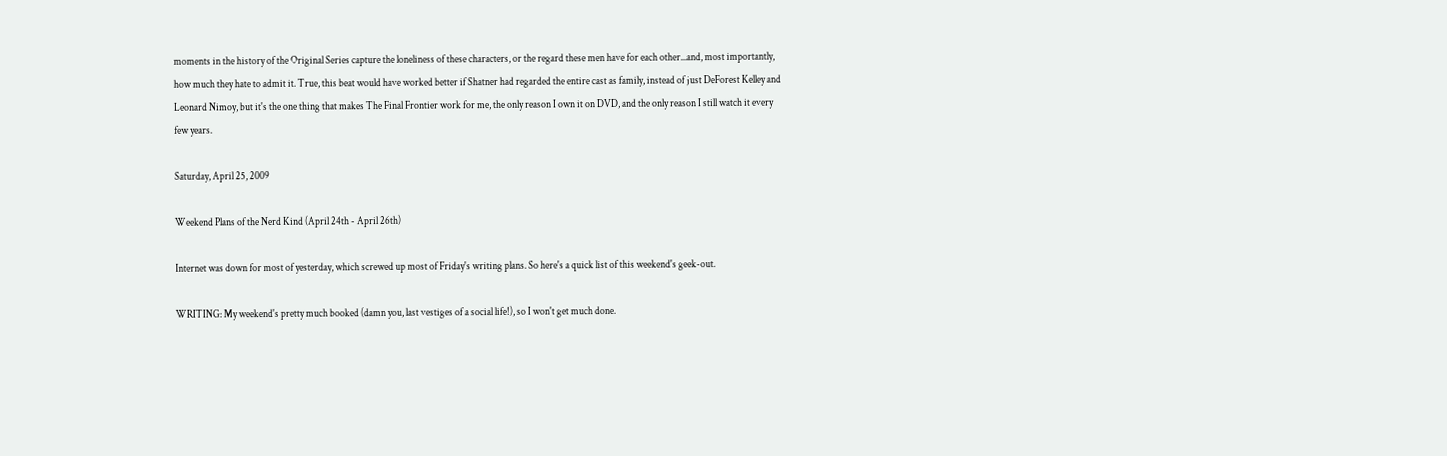moments in the history of the Original Series capture the loneliness of these characters, or the regard these men have for each other...and, most importantly, how much they hate to admit it. True, this beat would have worked better if Shatner had regarded the entire cast as family, instead of just DeForest Kelley and Leonard Nimoy, but it's the one thing that makes The Final Frontier work for me, the only reason I own it on DVD, and the only reason I still watch it every few years.

Saturday, April 25, 2009

Weekend Plans of the Nerd Kind (April 24th - April 26th)

Internet was down for most of yesterday, which screwed up most of Friday's writing plans. So here's a quick list of this weekend's geek-out.

WRITING: My weekend's pretty much booked (damn you, last vestiges of a social life!), so I won't get much done.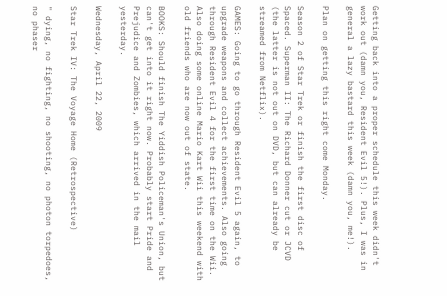Getting back into a proper schedule this week didn't work out (damn you, Resident Evil 5!). Plus, I was in general a lazy bastard this week (damn you, me!).

Plan on getting this right come Monday.

Season 2 of Star Trek or finish the first disc of Spaced. Superman II: The Richard Donner cut or JCVD (the latter is not out on DVD, but can already be streamed from Netflix).

GAMES: Going to go through Resident Evil 5 again, to upgrade weapons and collect achievements. Also going through Resident Evil 4 for the first time on the Wii. Also doing some online Mario Kart Wii this weekend with old friends who are now out of state.

BOOKS: Should finish The Yiddish Policeman's Union, but can't get into it right now. Probably start Pride and Prejudice and Zombies, which arrived in the mail yesterday.

Wednesday, April 22, 2009

Star Trek IV: The Voyage Home (Retrospective)

" dying, no fighting, no shooting, no photon torpedoes, no phaser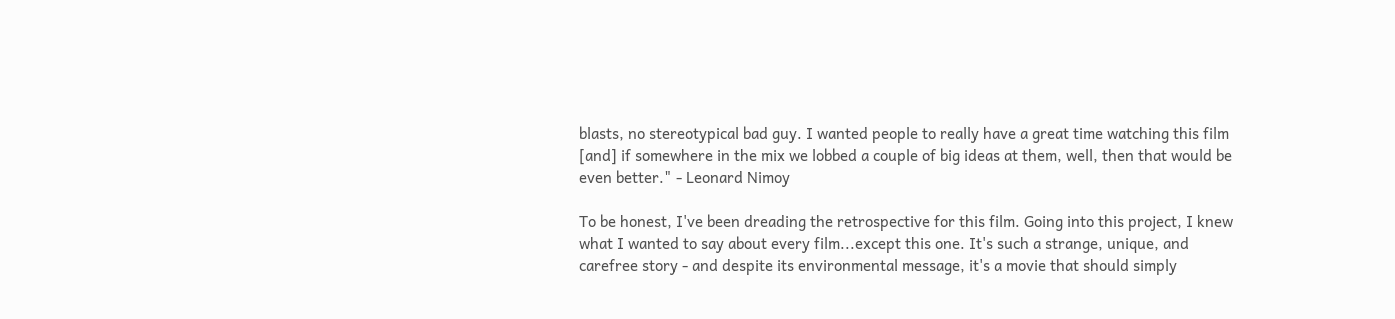blasts, no stereotypical bad guy. I wanted people to really have a great time watching this film [and] if somewhere in the mix we lobbed a couple of big ideas at them, well, then that would be even better." - Leonard Nimoy

To be honest, I've been dreading the retrospective for this film. Going into this project, I knew what I wanted to say about every film...except this one. It's such a strange, unique, and carefree story - and despite its environmental message, it's a movie that should simply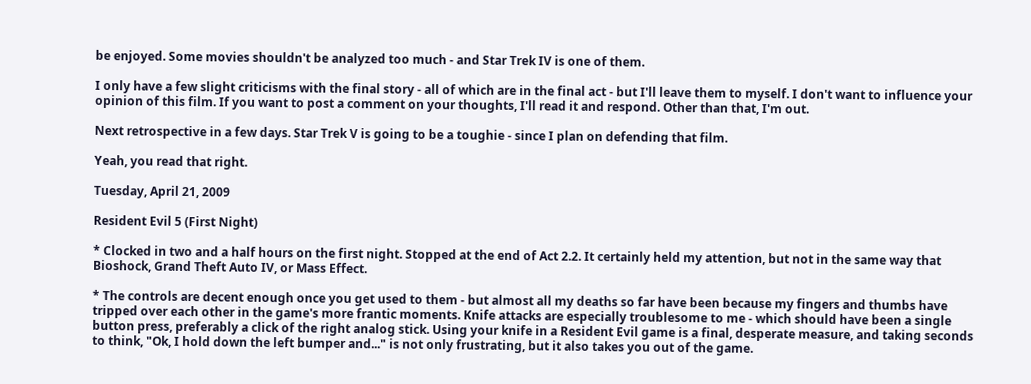be enjoyed. Some movies shouldn't be analyzed too much - and Star Trek IV is one of them.

I only have a few slight criticisms with the final story - all of which are in the final act - but I'll leave them to myself. I don't want to influence your opinion of this film. If you want to post a comment on your thoughts, I'll read it and respond. Other than that, I'm out.

Next retrospective in a few days. Star Trek V is going to be a toughie - since I plan on defending that film.

Yeah, you read that right.

Tuesday, April 21, 2009

Resident Evil 5 (First Night)

* Clocked in two and a half hours on the first night. Stopped at the end of Act 2.2. It certainly held my attention, but not in the same way that Bioshock, Grand Theft Auto IV, or Mass Effect.

* The controls are decent enough once you get used to them - but almost all my deaths so far have been because my fingers and thumbs have tripped over each other in the game's more frantic moments. Knife attacks are especially troublesome to me - which should have been a single button press, preferably a click of the right analog stick. Using your knife in a Resident Evil game is a final, desperate measure, and taking seconds to think, "Ok, I hold down the left bumper and..." is not only frustrating, but it also takes you out of the game.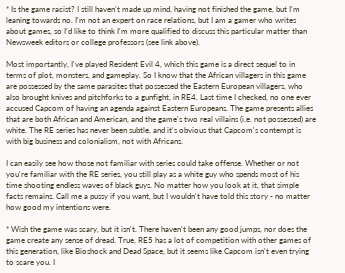* Is the game racist? I still haven't made up mind, having not finished the game, but I'm leaning towards no. I'm not an expert on race relations, but I am a gamer who writes about games, so I'd like to think I'm more qualified to discuss this particular matter than Newsweek editors or college professors (see link above).

Most importantly, I've played Resident Evil 4, which this game is a direct sequel to in terms of plot, monsters, and gameplay. So I know that the African villagers in this game are possessed by the same parasites that possessed the Eastern European villagers, who also brought knives and pitchforks to a gunfight, in RE4. Last time I checked, no one ever accused Capcom of having an agenda against Eastern Europeans. The game presents allies that are both African and American, and the game's two real villains (i.e. not possessed) are white. The RE series has never been subtle, and it's obvious that Capcom's contempt is with big business and colonialism, not with Africans.

I can easily see how those not familiar with series could take offense. Whether or not you're familiar with the RE series, you still play as a white guy who spends most of his time shooting endless waves of black guys. No matter how you look at it, that simple facts remains. Call me a pussy if you want, but I wouldn't have told this story - no matter how good my intentions were.

* Wish the game was scary, but it isn't. There haven't been any good jumps, nor does the game create any sense of dread. True, RE5 has a lot of competition with other games of this generation, like Bioshock and Dead Space, but it seems like Capcom isn't even trying to scare you. I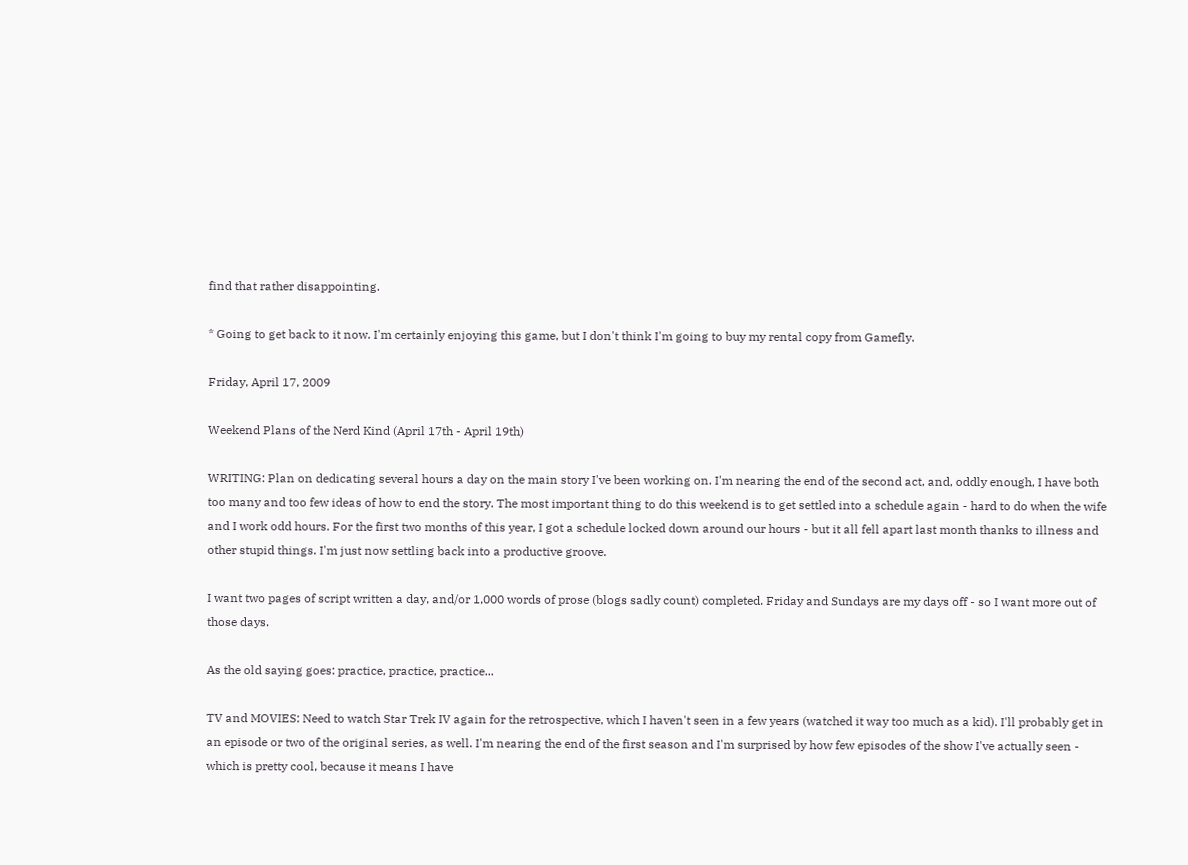find that rather disappointing.

* Going to get back to it now. I'm certainly enjoying this game, but I don't think I'm going to buy my rental copy from Gamefly.

Friday, April 17, 2009

Weekend Plans of the Nerd Kind (April 17th - April 19th)

WRITING: Plan on dedicating several hours a day on the main story I've been working on. I'm nearing the end of the second act, and, oddly enough, I have both too many and too few ideas of how to end the story. The most important thing to do this weekend is to get settled into a schedule again - hard to do when the wife and I work odd hours. For the first two months of this year, I got a schedule locked down around our hours - but it all fell apart last month thanks to illness and other stupid things. I'm just now settling back into a productive groove.

I want two pages of script written a day, and/or 1,000 words of prose (blogs sadly count) completed. Friday and Sundays are my days off - so I want more out of those days.

As the old saying goes: practice, practice, practice...

TV and MOVIES: Need to watch Star Trek IV again for the retrospective, which I haven't seen in a few years (watched it way too much as a kid). I'll probably get in an episode or two of the original series, as well. I'm nearing the end of the first season and I'm surprised by how few episodes of the show I've actually seen - which is pretty cool, because it means I have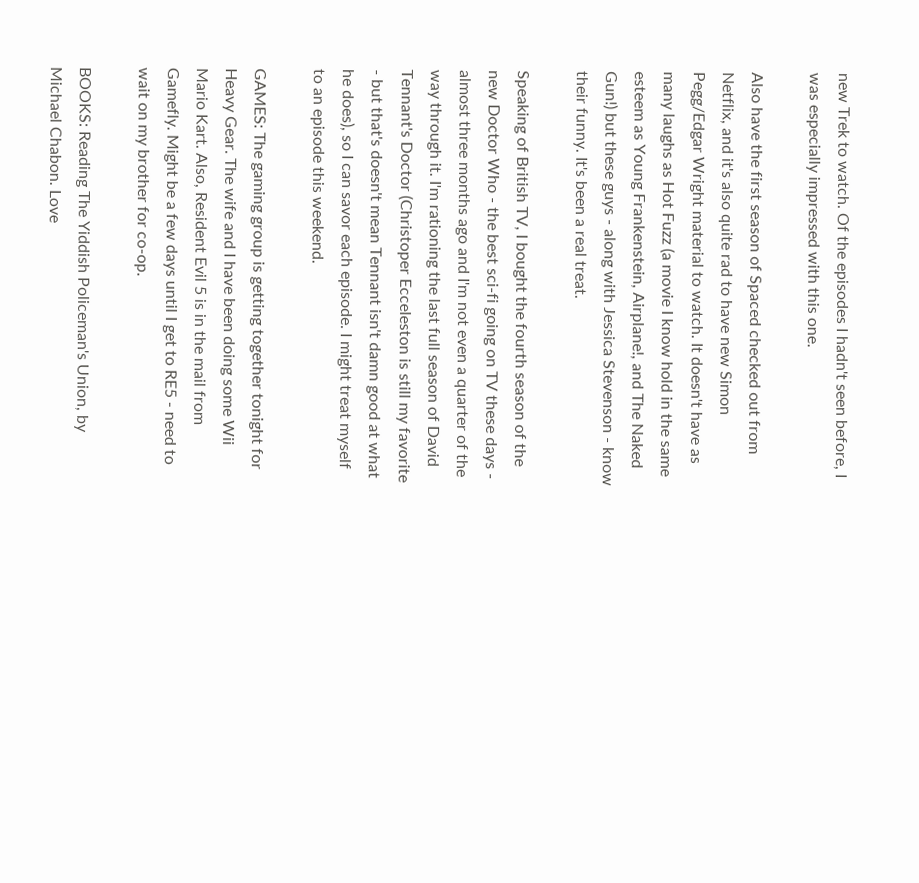new Trek to watch. Of the episodes I hadn't seen before, I was especially impressed with this one.

Also have the first season of Spaced checked out from Netflix, and it's also quite rad to have new Simon Pegg/Edgar Wright material to watch. It doesn't have as many laughs as Hot Fuzz (a movie I know hold in the same esteem as Young Frankenstein, Airplane!, and The Naked Gun!) but these guys - along with Jessica Stevenson - know their funny. It's been a real treat.

Speaking of British TV, I bought the fourth season of the new Doctor Who - the best sci-fi going on TV these days - almost three months ago and I'm not even a quarter of the way through it. I'm rationing the last full season of David Tennant's Doctor (Christoper Ecceleston is still my favorite - but that's doesn't mean Tennant isn't damn good at what he does), so I can savor each episode. I might treat myself to an episode this weekend.

GAMES: The gaming group is getting together tonight for Heavy Gear. The wife and I have been doing some Wii Mario Kart. Also, Resident Evil 5 is in the mail from Gamefly. Might be a few days until I get to RE5 - need to wait on my brother for co-op.

BOOKS: Reading The Yiddish Policeman's Union, by Michael Chabon. Love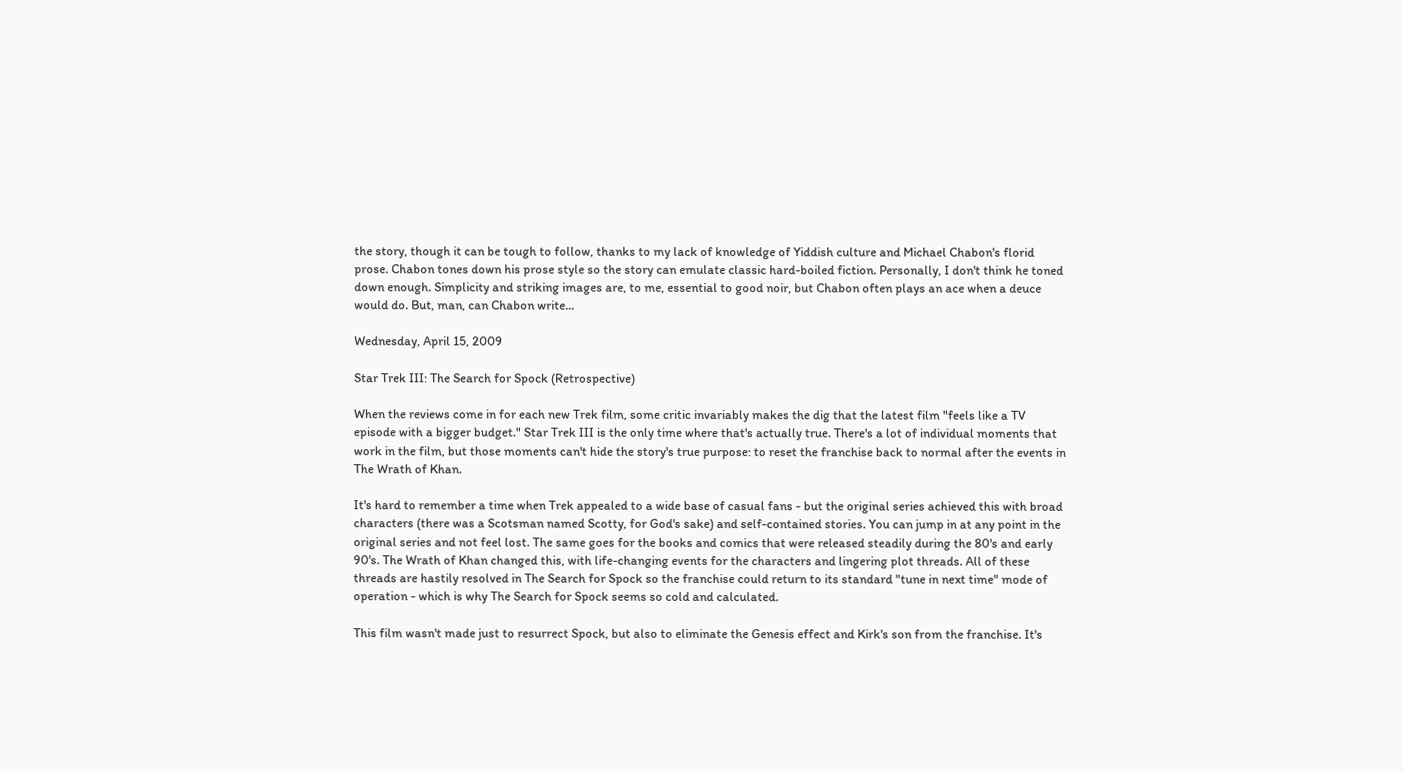the story, though it can be tough to follow, thanks to my lack of knowledge of Yiddish culture and Michael Chabon's florid prose. Chabon tones down his prose style so the story can emulate classic hard-boiled fiction. Personally, I don't think he toned down enough. Simplicity and striking images are, to me, essential to good noir, but Chabon often plays an ace when a deuce would do. But, man, can Chabon write...

Wednesday, April 15, 2009

Star Trek III: The Search for Spock (Retrospective)

When the reviews come in for each new Trek film, some critic invariably makes the dig that the latest film "feels like a TV episode with a bigger budget." Star Trek III is the only time where that's actually true. There's a lot of individual moments that work in the film, but those moments can't hide the story's true purpose: to reset the franchise back to normal after the events in The Wrath of Khan.

It's hard to remember a time when Trek appealed to a wide base of casual fans - but the original series achieved this with broad characters (there was a Scotsman named Scotty, for God's sake) and self-contained stories. You can jump in at any point in the original series and not feel lost. The same goes for the books and comics that were released steadily during the 80's and early 90's. The Wrath of Khan changed this, with life-changing events for the characters and lingering plot threads. All of these threads are hastily resolved in The Search for Spock so the franchise could return to its standard "tune in next time" mode of operation - which is why The Search for Spock seems so cold and calculated.

This film wasn't made just to resurrect Spock, but also to eliminate the Genesis effect and Kirk's son from the franchise. It's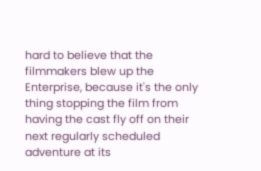hard to believe that the filmmakers blew up the Enterprise, because it's the only thing stopping the film from having the cast fly off on their next regularly scheduled adventure at its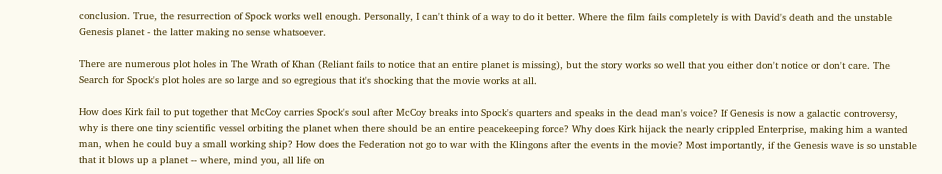conclusion. True, the resurrection of Spock works well enough. Personally, I can't think of a way to do it better. Where the film fails completely is with David's death and the unstable Genesis planet - the latter making no sense whatsoever.

There are numerous plot holes in The Wrath of Khan (Reliant fails to notice that an entire planet is missing), but the story works so well that you either don't notice or don't care. The Search for Spock's plot holes are so large and so egregious that it's shocking that the movie works at all.

How does Kirk fail to put together that McCoy carries Spock's soul after McCoy breaks into Spock's quarters and speaks in the dead man's voice? If Genesis is now a galactic controversy, why is there one tiny scientific vessel orbiting the planet when there should be an entire peacekeeping force? Why does Kirk hijack the nearly crippled Enterprise, making him a wanted man, when he could buy a small working ship? How does the Federation not go to war with the Klingons after the events in the movie? Most importantly, if the Genesis wave is so unstable that it blows up a planet -- where, mind you, all life on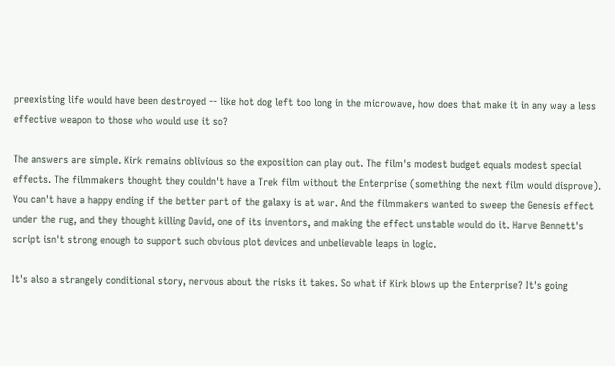preexisting life would have been destroyed -- like hot dog left too long in the microwave, how does that make it in any way a less effective weapon to those who would use it so?

The answers are simple. Kirk remains oblivious so the exposition can play out. The film's modest budget equals modest special effects. The filmmakers thought they couldn't have a Trek film without the Enterprise (something the next film would disprove). You can't have a happy ending if the better part of the galaxy is at war. And the filmmakers wanted to sweep the Genesis effect under the rug, and they thought killing David, one of its inventors, and making the effect unstable would do it. Harve Bennett's script isn't strong enough to support such obvious plot devices and unbelievable leaps in logic.

It's also a strangely conditional story, nervous about the risks it takes. So what if Kirk blows up the Enterprise? It's going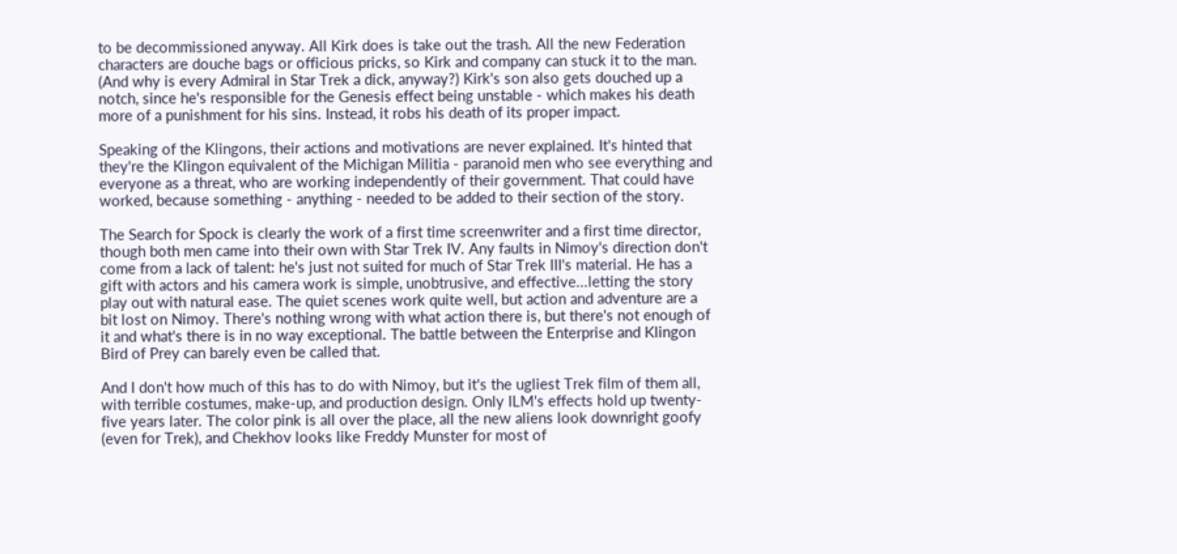to be decommissioned anyway. All Kirk does is take out the trash. All the new Federation characters are douche bags or officious pricks, so Kirk and company can stuck it to the man. (And why is every Admiral in Star Trek a dick, anyway?) Kirk's son also gets douched up a notch, since he's responsible for the Genesis effect being unstable - which makes his death more of a punishment for his sins. Instead, it robs his death of its proper impact.

Speaking of the Klingons, their actions and motivations are never explained. It's hinted that they're the Klingon equivalent of the Michigan Militia - paranoid men who see everything and everyone as a threat, who are working independently of their government. That could have worked, because something - anything - needed to be added to their section of the story.

The Search for Spock is clearly the work of a first time screenwriter and a first time director, though both men came into their own with Star Trek IV. Any faults in Nimoy's direction don't come from a lack of talent: he's just not suited for much of Star Trek III's material. He has a gift with actors and his camera work is simple, unobtrusive, and effective...letting the story play out with natural ease. The quiet scenes work quite well, but action and adventure are a bit lost on Nimoy. There's nothing wrong with what action there is, but there's not enough of it and what's there is in no way exceptional. The battle between the Enterprise and Klingon Bird of Prey can barely even be called that.

And I don't how much of this has to do with Nimoy, but it's the ugliest Trek film of them all, with terrible costumes, make-up, and production design. Only ILM's effects hold up twenty-five years later. The color pink is all over the place, all the new aliens look downright goofy (even for Trek), and Chekhov looks like Freddy Munster for most of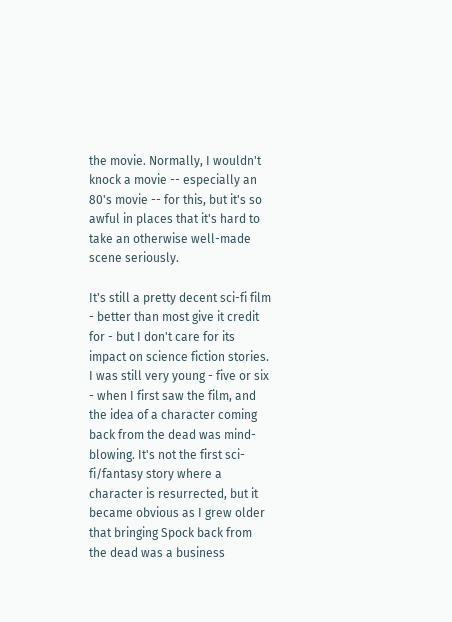the movie. Normally, I wouldn't knock a movie -- especially an 80's movie -- for this, but it's so awful in places that it's hard to take an otherwise well-made scene seriously.

It's still a pretty decent sci-fi film - better than most give it credit for - but I don't care for its impact on science fiction stories. I was still very young - five or six - when I first saw the film, and the idea of a character coming back from the dead was mind-blowing. It's not the first sci-fi/fantasy story where a character is resurrected, but it became obvious as I grew older that bringing Spock back from the dead was a business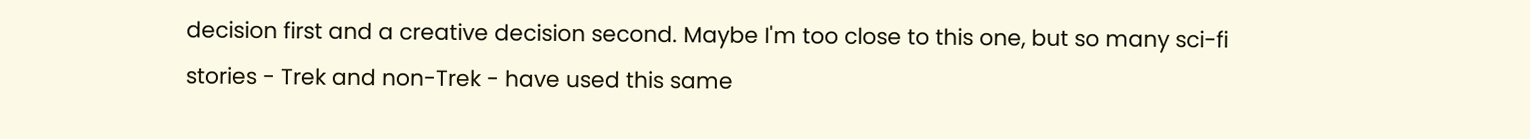decision first and a creative decision second. Maybe I'm too close to this one, but so many sci-fi stories - Trek and non-Trek - have used this same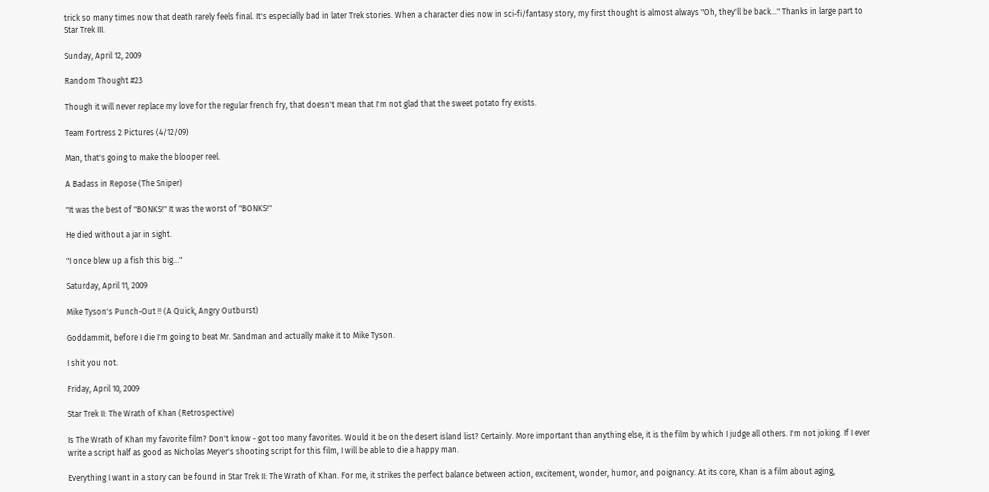trick so many times now that death rarely feels final. It's especially bad in later Trek stories. When a character dies now in sci-fi/fantasy story, my first thought is almost always "Oh, they'll be back..." Thanks in large part to Star Trek III.

Sunday, April 12, 2009

Random Thought #23

Though it will never replace my love for the regular french fry, that doesn't mean that I'm not glad that the sweet potato fry exists.

Team Fortress 2 Pictures (4/12/09)

Man, that's going to make the blooper reel.

A Badass in Repose (The Sniper)

"It was the best of "BONKS!" It was the worst of "BONKS!"

He died without a jar in sight.

"I once blew up a fish this big..."

Saturday, April 11, 2009

Mike Tyson's Punch-Out !! (A Quick, Angry Outburst)

Goddammit, before I die I'm going to beat Mr. Sandman and actually make it to Mike Tyson.

I shit you not.

Friday, April 10, 2009

Star Trek II: The Wrath of Khan (Retrospective)

Is The Wrath of Khan my favorite film? Don't know - got too many favorites. Would it be on the desert island list? Certainly. More important than anything else, it is the film by which I judge all others. I'm not joking. If I ever write a script half as good as Nicholas Meyer's shooting script for this film, I will be able to die a happy man.

Everything I want in a story can be found in Star Trek II: The Wrath of Khan. For me, it strikes the perfect balance between action, excitement, wonder, humor, and poignancy. At its core, Khan is a film about aging,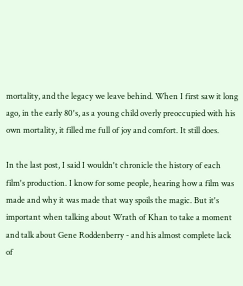mortality, and the legacy we leave behind. When I first saw it long ago, in the early 80's, as a young child overly preoccupied with his own mortality, it filled me full of joy and comfort. It still does.

In the last post, I said I wouldn't chronicle the history of each film's production. I know for some people, hearing how a film was made and why it was made that way spoils the magic. But it's important when talking about Wrath of Khan to take a moment and talk about Gene Roddenberry - and his almost complete lack of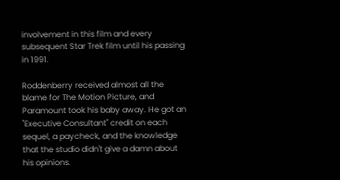involvement in this film and every subsequent Star Trek film until his passing in 1991.

Roddenberry received almost all the blame for The Motion Picture, and Paramount took his baby away. He got an "Executive Consultant" credit on each sequel, a paycheck, and the knowledge that the studio didn't give a damn about his opinions.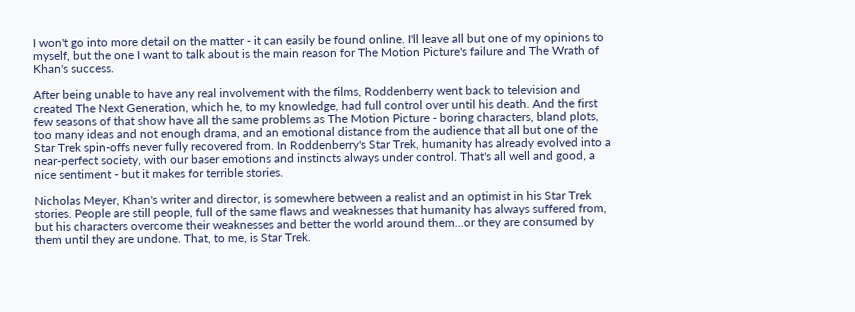I won't go into more detail on the matter - it can easily be found online. I'll leave all but one of my opinions to myself, but the one I want to talk about is the main reason for The Motion Picture's failure and The Wrath of Khan's success.

After being unable to have any real involvement with the films, Roddenberry went back to television and created The Next Generation, which he, to my knowledge, had full control over until his death. And the first few seasons of that show have all the same problems as The Motion Picture - boring characters, bland plots, too many ideas and not enough drama, and an emotional distance from the audience that all but one of the Star Trek spin-offs never fully recovered from. In Roddenberry's Star Trek, humanity has already evolved into a near-perfect society, with our baser emotions and instincts always under control. That's all well and good, a nice sentiment - but it makes for terrible stories.

Nicholas Meyer, Khan's writer and director, is somewhere between a realist and an optimist in his Star Trek stories. People are still people, full of the same flaws and weaknesses that humanity has always suffered from, but his characters overcome their weaknesses and better the world around them...or they are consumed by them until they are undone. That, to me, is Star Trek.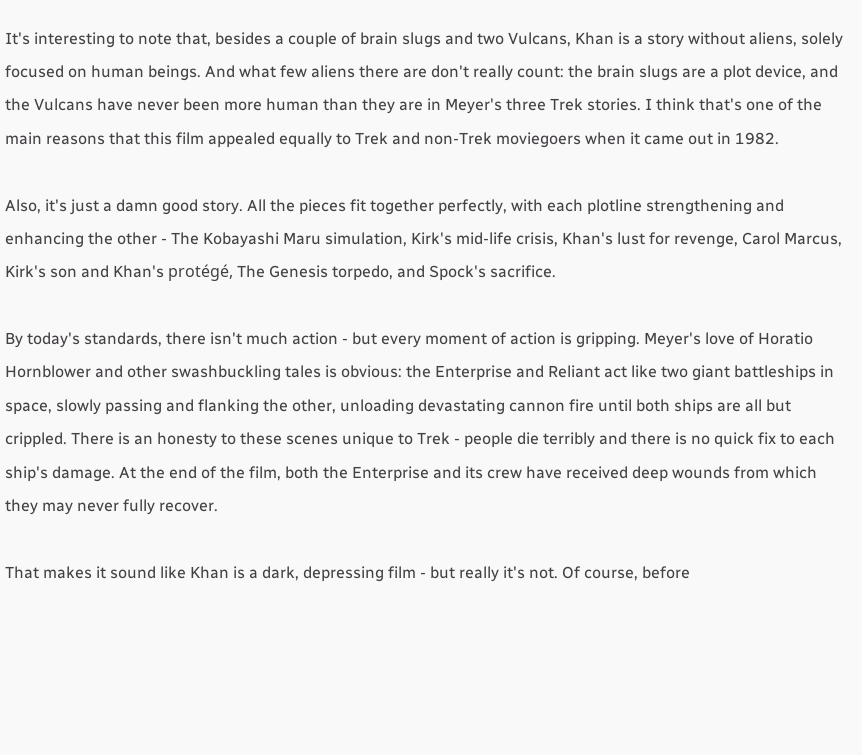It's interesting to note that, besides a couple of brain slugs and two Vulcans, Khan is a story without aliens, solely focused on human beings. And what few aliens there are don't really count: the brain slugs are a plot device, and the Vulcans have never been more human than they are in Meyer's three Trek stories. I think that's one of the main reasons that this film appealed equally to Trek and non-Trek moviegoers when it came out in 1982.

Also, it's just a damn good story. All the pieces fit together perfectly, with each plotline strengthening and enhancing the other - The Kobayashi Maru simulation, Kirk's mid-life crisis, Khan's lust for revenge, Carol Marcus, Kirk's son and Khan's protégé, The Genesis torpedo, and Spock's sacrifice.

By today's standards, there isn't much action - but every moment of action is gripping. Meyer's love of Horatio Hornblower and other swashbuckling tales is obvious: the Enterprise and Reliant act like two giant battleships in space, slowly passing and flanking the other, unloading devastating cannon fire until both ships are all but crippled. There is an honesty to these scenes unique to Trek - people die terribly and there is no quick fix to each ship's damage. At the end of the film, both the Enterprise and its crew have received deep wounds from which they may never fully recover.

That makes it sound like Khan is a dark, depressing film - but really it's not. Of course, before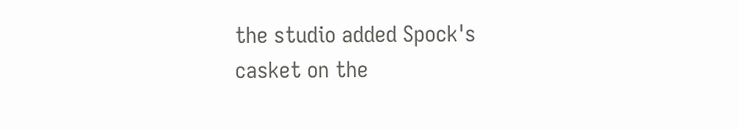the studio added Spock's casket on the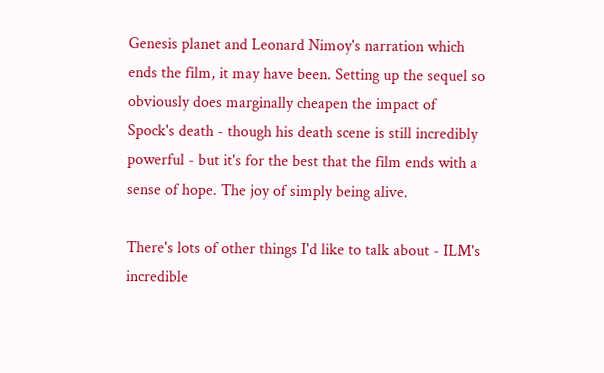Genesis planet and Leonard Nimoy's narration which ends the film, it may have been. Setting up the sequel so obviously does marginally cheapen the impact of Spock's death - though his death scene is still incredibly powerful - but it's for the best that the film ends with a sense of hope. The joy of simply being alive.

There's lots of other things I'd like to talk about - ILM's incredible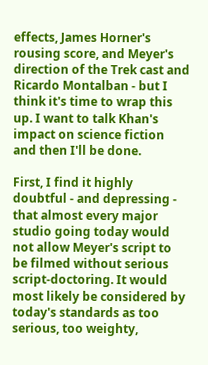effects, James Horner's rousing score, and Meyer's direction of the Trek cast and Ricardo Montalban - but I think it's time to wrap this up. I want to talk Khan's impact on science fiction and then I'll be done.

First, I find it highly doubtful - and depressing - that almost every major studio going today would not allow Meyer's script to be filmed without serious script-doctoring. It would most likely be considered by today's standards as too serious, too weighty,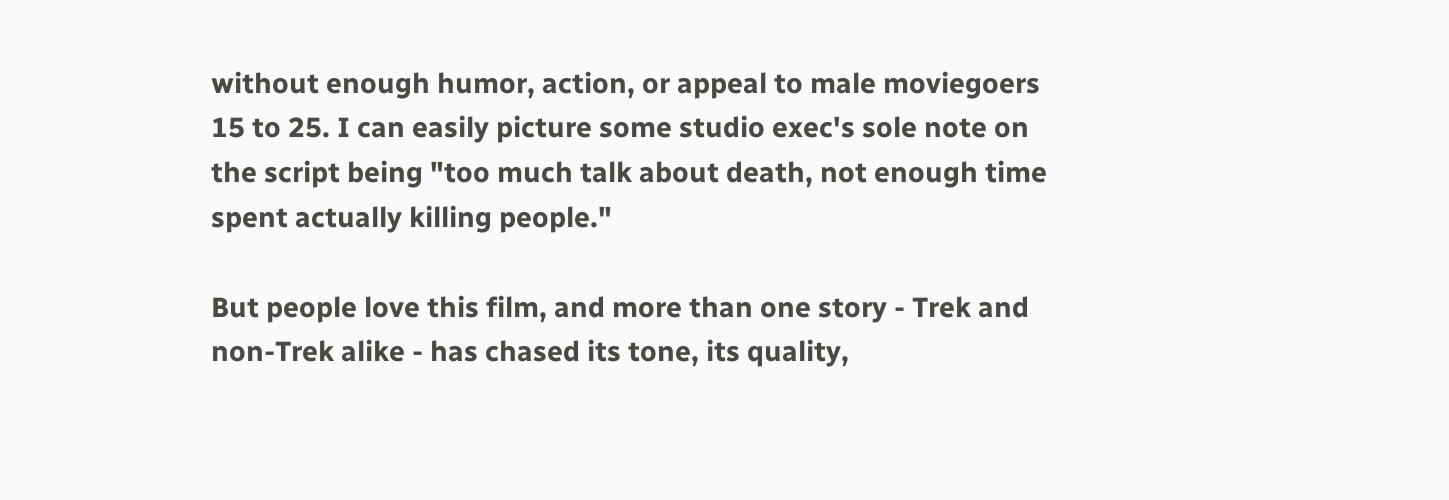without enough humor, action, or appeal to male moviegoers 15 to 25. I can easily picture some studio exec's sole note on the script being "too much talk about death, not enough time spent actually killing people."

But people love this film, and more than one story - Trek and non-Trek alike - has chased its tone, its quality,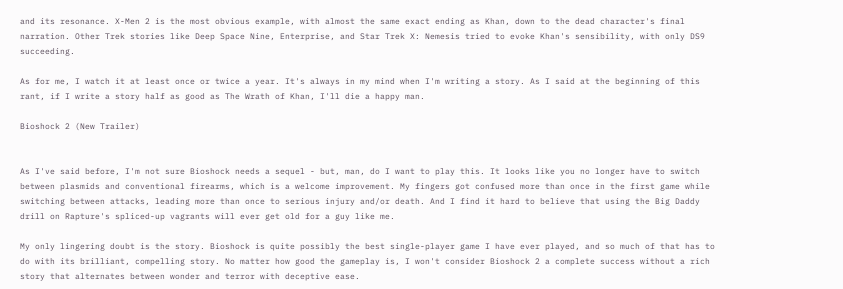and its resonance. X-Men 2 is the most obvious example, with almost the same exact ending as Khan, down to the dead character's final narration. Other Trek stories like Deep Space Nine, Enterprise, and Star Trek X: Nemesis tried to evoke Khan's sensibility, with only DS9 succeeding.

As for me, I watch it at least once or twice a year. It's always in my mind when I'm writing a story. As I said at the beginning of this rant, if I write a story half as good as The Wrath of Khan, I'll die a happy man.

Bioshock 2 (New Trailer)


As I've said before, I'm not sure Bioshock needs a sequel - but, man, do I want to play this. It looks like you no longer have to switch between plasmids and conventional firearms, which is a welcome improvement. My fingers got confused more than once in the first game while switching between attacks, leading more than once to serious injury and/or death. And I find it hard to believe that using the Big Daddy drill on Rapture's spliced-up vagrants will ever get old for a guy like me.

My only lingering doubt is the story. Bioshock is quite possibly the best single-player game I have ever played, and so much of that has to do with its brilliant, compelling story. No matter how good the gameplay is, I won't consider Bioshock 2 a complete success without a rich story that alternates between wonder and terror with deceptive ease.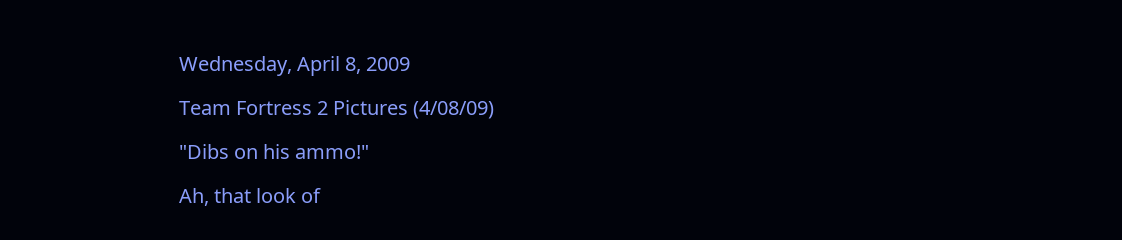Wednesday, April 8, 2009

Team Fortress 2 Pictures (4/08/09)

"Dibs on his ammo!"

Ah, that look of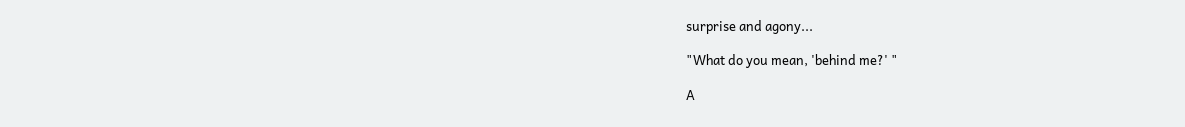surprise and agony...

"What do you mean, 'behind me?' "

A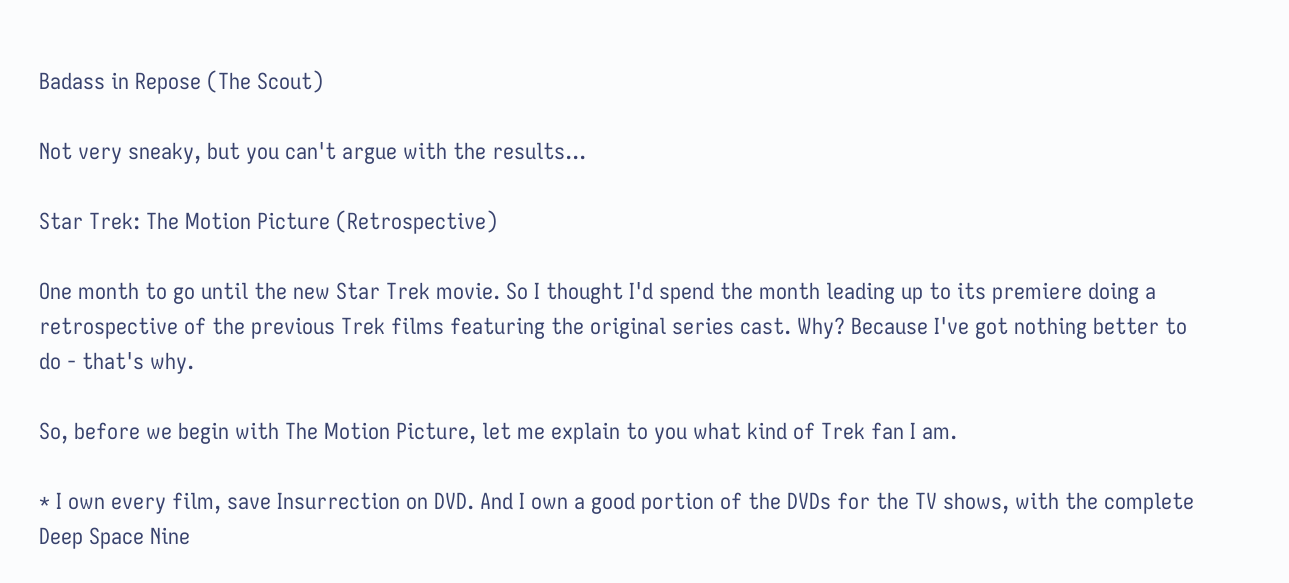Badass in Repose (The Scout)

Not very sneaky, but you can't argue with the results...

Star Trek: The Motion Picture (Retrospective)

One month to go until the new Star Trek movie. So I thought I'd spend the month leading up to its premiere doing a retrospective of the previous Trek films featuring the original series cast. Why? Because I've got nothing better to do - that's why.

So, before we begin with The Motion Picture, let me explain to you what kind of Trek fan I am.

* I own every film, save Insurrection on DVD. And I own a good portion of the DVDs for the TV shows, with the complete Deep Space Nine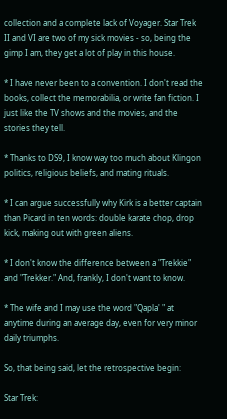collection and a complete lack of Voyager. Star Trek II and VI are two of my sick movies - so, being the gimp I am, they get a lot of play in this house.

* I have never been to a convention. I don't read the books, collect the memorabilia, or write fan fiction. I just like the TV shows and the movies, and the stories they tell.

* Thanks to DS9, I know way too much about Klingon politics, religious beliefs, and mating rituals.

* I can argue successfully why Kirk is a better captain than Picard in ten words: double karate chop, drop kick, making out with green aliens.

* I don't know the difference between a "Trekkie" and "Trekker." And, frankly, I don't want to know.

* The wife and I may use the word "Qapla' " at anytime during an average day, even for very minor daily triumphs.

So, that being said, let the retrospective begin:

Star Trek: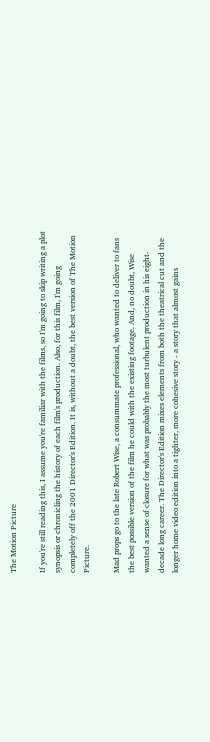The Motion Picture

If you're still reading this, I assume you're familiar with the films, so I'm going to skip writing a plot synopsis or chronicling the history of each film's production. Also, for this film, I'm going completely off the 2001 Director's Edition. It is, without a doubt, the best version of The Motion Picture.

Mad props go to the late Robert Wise, a consummate professional, who wanted to deliver to fans the best possible version of the film he could with the existing footage. And, no doubt, Wise wanted a sense of closure for what was probably the most turbulent production in his eight-decade long career. The Director's Edition mixes elements from both the theatrical cut and the longer home video edition into a tighter, more cohesive story - a story that almost gains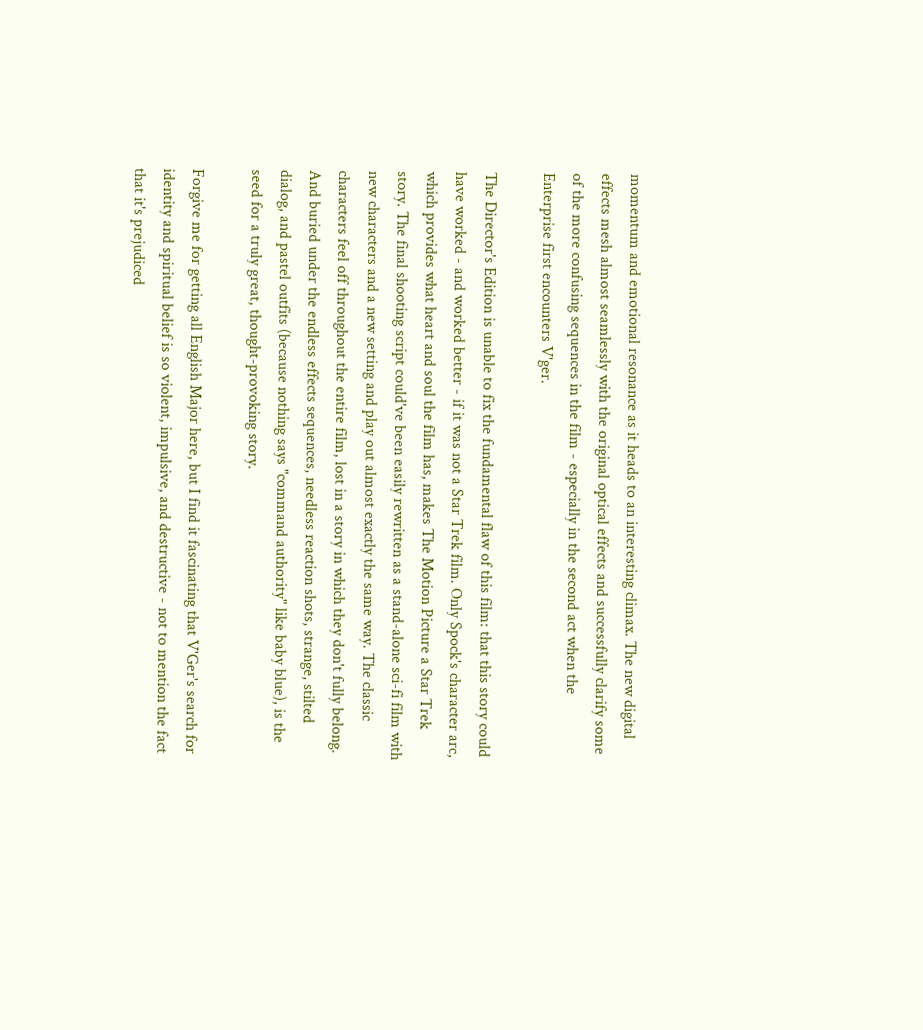momentum and emotional resonance as it heads to an interesting climax. The new digital effects mesh almost seamlessly with the original optical effects and successfully clarify some of the more confusing sequences in the film - especially in the second act when the Enterprise first encounters V'ger.

The Director's Edition is unable to fix the fundamental flaw of this film: that this story could have worked - and worked better - if it was not a Star Trek film. Only Spock's character arc, which provides what heart and soul the film has, makes The Motion Picture a Star Trek story. The final shooting script could've been easily rewritten as a stand-alone sci-fi film with new characters and a new setting and play out almost exactly the same way. The classic characters feel off throughout the entire film, lost in a story in which they don't fully belong. And buried under the endless effects sequences, needless reaction shots, strange, stilted dialog, and pastel outfits (because nothing says "command authority" like baby blue), is the seed for a truly great, thought-provoking story.

Forgive me for getting all English Major here, but I find it fascinating that V'Ger's search for identity and spiritual belief is so violent, impulsive, and destructive - not to mention the fact that it's prejudiced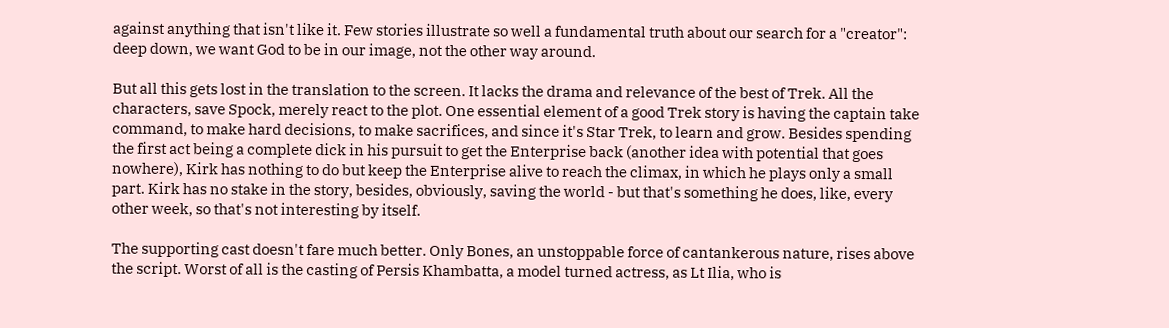against anything that isn't like it. Few stories illustrate so well a fundamental truth about our search for a "creator": deep down, we want God to be in our image, not the other way around.

But all this gets lost in the translation to the screen. It lacks the drama and relevance of the best of Trek. All the characters, save Spock, merely react to the plot. One essential element of a good Trek story is having the captain take command, to make hard decisions, to make sacrifices, and since it's Star Trek, to learn and grow. Besides spending the first act being a complete dick in his pursuit to get the Enterprise back (another idea with potential that goes nowhere), Kirk has nothing to do but keep the Enterprise alive to reach the climax, in which he plays only a small part. Kirk has no stake in the story, besides, obviously, saving the world - but that's something he does, like, every other week, so that's not interesting by itself.

The supporting cast doesn't fare much better. Only Bones, an unstoppable force of cantankerous nature, rises above the script. Worst of all is the casting of Persis Khambatta, a model turned actress, as Lt Ilia, who is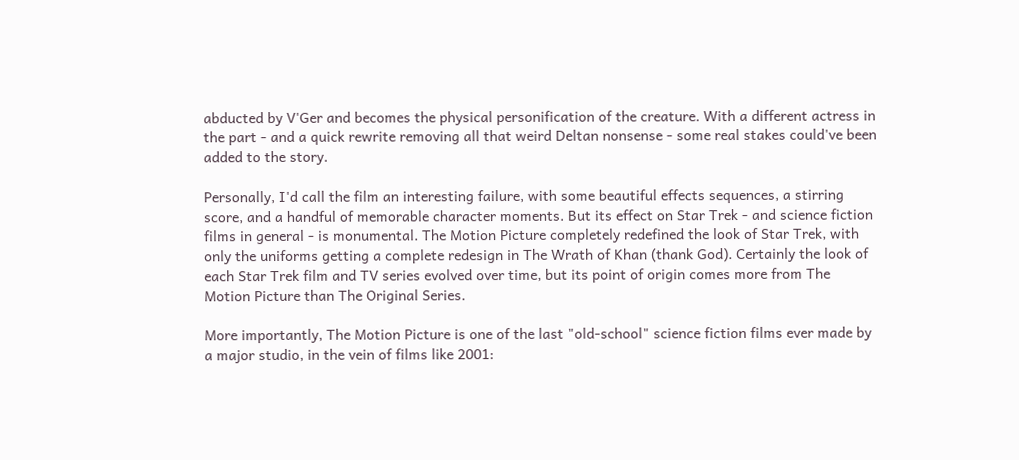abducted by V'Ger and becomes the physical personification of the creature. With a different actress in the part - and a quick rewrite removing all that weird Deltan nonsense - some real stakes could've been added to the story.

Personally, I'd call the film an interesting failure, with some beautiful effects sequences, a stirring score, and a handful of memorable character moments. But its effect on Star Trek - and science fiction films in general - is monumental. The Motion Picture completely redefined the look of Star Trek, with only the uniforms getting a complete redesign in The Wrath of Khan (thank God). Certainly the look of each Star Trek film and TV series evolved over time, but its point of origin comes more from The Motion Picture than The Original Series.

More importantly, The Motion Picture is one of the last "old-school" science fiction films ever made by a major studio, in the vein of films like 2001: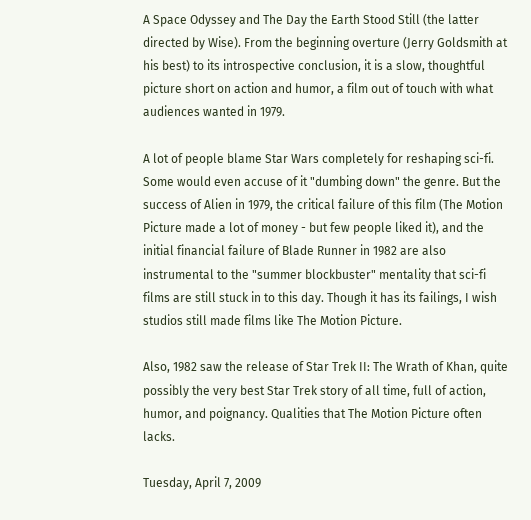A Space Odyssey and The Day the Earth Stood Still (the latter directed by Wise). From the beginning overture (Jerry Goldsmith at his best) to its introspective conclusion, it is a slow, thoughtful picture short on action and humor, a film out of touch with what audiences wanted in 1979.

A lot of people blame Star Wars completely for reshaping sci-fi. Some would even accuse of it "dumbing down" the genre. But the success of Alien in 1979, the critical failure of this film (The Motion Picture made a lot of money - but few people liked it), and the initial financial failure of Blade Runner in 1982 are also instrumental to the "summer blockbuster" mentality that sci-fi films are still stuck in to this day. Though it has its failings, I wish studios still made films like The Motion Picture.

Also, 1982 saw the release of Star Trek II: The Wrath of Khan, quite possibly the very best Star Trek story of all time, full of action, humor, and poignancy. Qualities that The Motion Picture often lacks.

Tuesday, April 7, 2009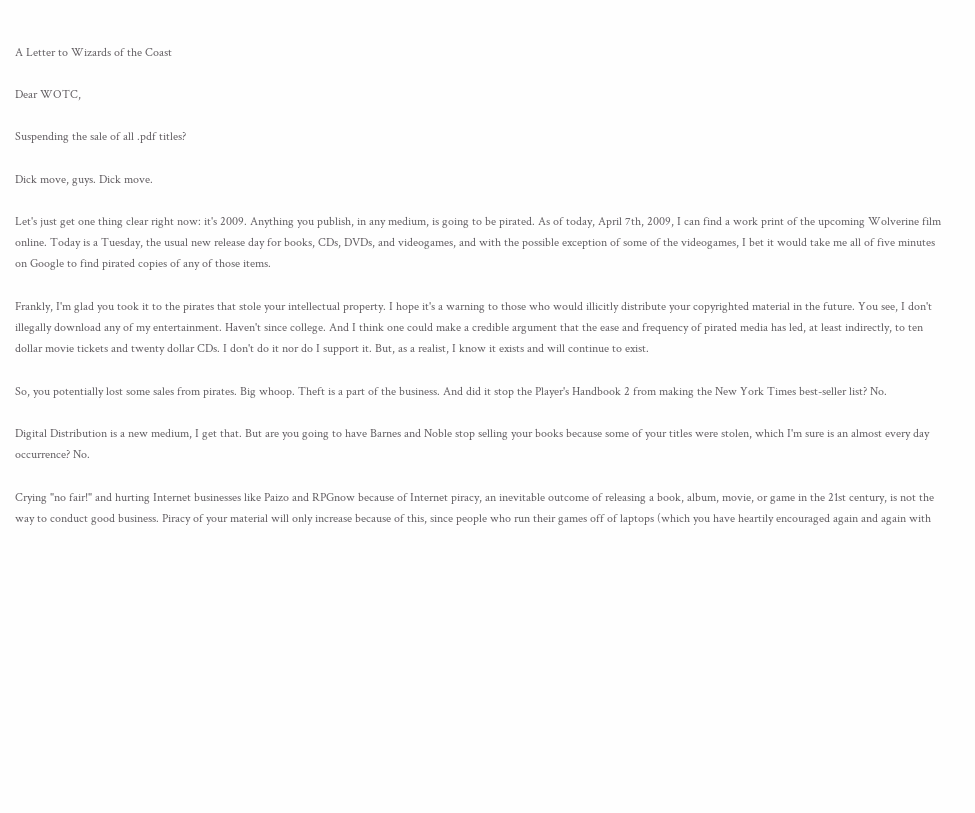A Letter to Wizards of the Coast

Dear WOTC,

Suspending the sale of all .pdf titles?

Dick move, guys. Dick move.

Let's just get one thing clear right now: it's 2009. Anything you publish, in any medium, is going to be pirated. As of today, April 7th, 2009, I can find a work print of the upcoming Wolverine film online. Today is a Tuesday, the usual new release day for books, CDs, DVDs, and videogames, and with the possible exception of some of the videogames, I bet it would take me all of five minutes on Google to find pirated copies of any of those items.

Frankly, I'm glad you took it to the pirates that stole your intellectual property. I hope it's a warning to those who would illicitly distribute your copyrighted material in the future. You see, I don't illegally download any of my entertainment. Haven't since college. And I think one could make a credible argument that the ease and frequency of pirated media has led, at least indirectly, to ten dollar movie tickets and twenty dollar CDs. I don't do it nor do I support it. But, as a realist, I know it exists and will continue to exist.

So, you potentially lost some sales from pirates. Big whoop. Theft is a part of the business. And did it stop the Player's Handbook 2 from making the New York Times best-seller list? No.

Digital Distribution is a new medium, I get that. But are you going to have Barnes and Noble stop selling your books because some of your titles were stolen, which I'm sure is an almost every day occurrence? No.

Crying "no fair!" and hurting Internet businesses like Paizo and RPGnow because of Internet piracy, an inevitable outcome of releasing a book, album, movie, or game in the 21st century, is not the way to conduct good business. Piracy of your material will only increase because of this, since people who run their games off of laptops (which you have heartily encouraged again and again with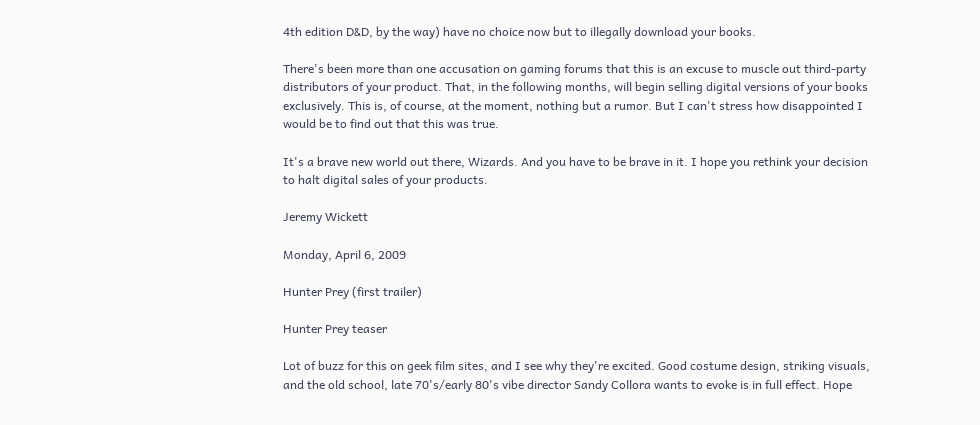4th edition D&D, by the way) have no choice now but to illegally download your books.

There's been more than one accusation on gaming forums that this is an excuse to muscle out third-party distributors of your product. That, in the following months, will begin selling digital versions of your books exclusively. This is, of course, at the moment, nothing but a rumor. But I can't stress how disappointed I would be to find out that this was true.

It's a brave new world out there, Wizards. And you have to be brave in it. I hope you rethink your decision to halt digital sales of your products.

Jeremy Wickett

Monday, April 6, 2009

Hunter Prey (first trailer)

Hunter Prey teaser

Lot of buzz for this on geek film sites, and I see why they're excited. Good costume design, striking visuals, and the old school, late 70's/early 80's vibe director Sandy Collora wants to evoke is in full effect. Hope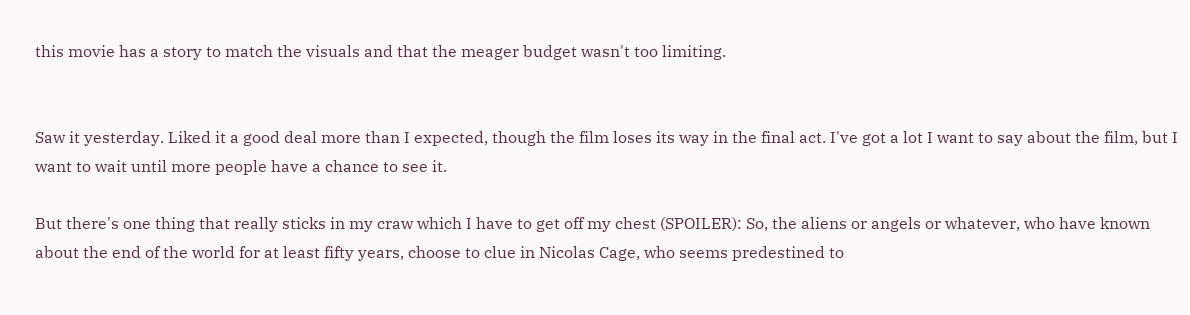this movie has a story to match the visuals and that the meager budget wasn't too limiting.


Saw it yesterday. Liked it a good deal more than I expected, though the film loses its way in the final act. I've got a lot I want to say about the film, but I want to wait until more people have a chance to see it.

But there's one thing that really sticks in my craw which I have to get off my chest (SPOILER): So, the aliens or angels or whatever, who have known about the end of the world for at least fifty years, choose to clue in Nicolas Cage, who seems predestined to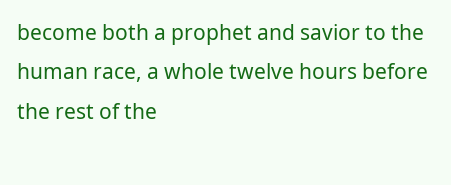become both a prophet and savior to the human race, a whole twelve hours before the rest of the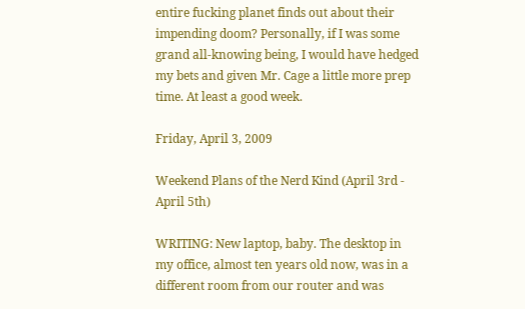entire fucking planet finds out about their impending doom? Personally, if I was some grand all-knowing being, I would have hedged my bets and given Mr. Cage a little more prep time. At least a good week.

Friday, April 3, 2009

Weekend Plans of the Nerd Kind (April 3rd - April 5th)

WRITING: New laptop, baby. The desktop in my office, almost ten years old now, was in a different room from our router and was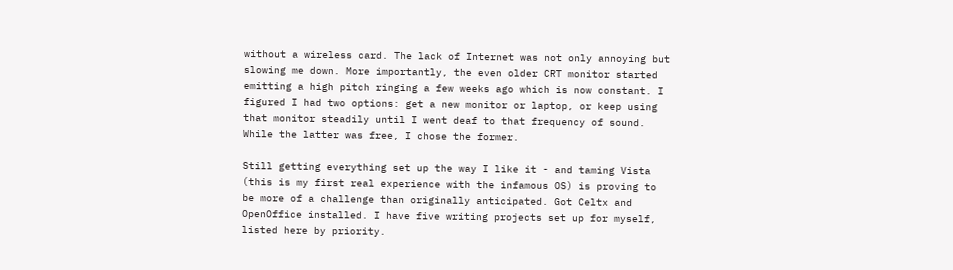without a wireless card. The lack of Internet was not only annoying but slowing me down. More importantly, the even older CRT monitor started emitting a high pitch ringing a few weeks ago which is now constant. I figured I had two options: get a new monitor or laptop, or keep using that monitor steadily until I went deaf to that frequency of sound. While the latter was free, I chose the former.

Still getting everything set up the way I like it - and taming Vista (this is my first real experience with the infamous OS) is proving to be more of a challenge than originally anticipated. Got Celtx and OpenOffice installed. I have five writing projects set up for myself, listed here by priority.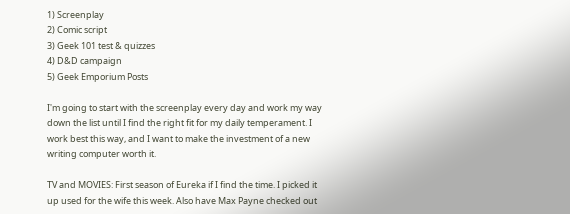1) Screenplay
2) Comic script
3) Geek 101 test & quizzes
4) D&D campaign
5) Geek Emporium Posts

I'm going to start with the screenplay every day and work my way down the list until I find the right fit for my daily temperament. I work best this way, and I want to make the investment of a new writing computer worth it.

TV and MOVIES: First season of Eureka if I find the time. I picked it up used for the wife this week. Also have Max Payne checked out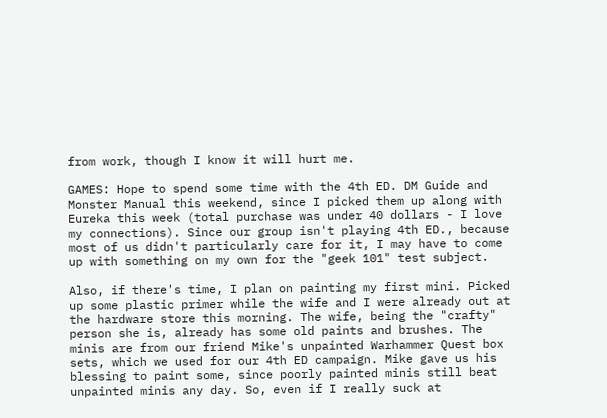from work, though I know it will hurt me.

GAMES: Hope to spend some time with the 4th ED. DM Guide and Monster Manual this weekend, since I picked them up along with Eureka this week (total purchase was under 40 dollars - I love my connections). Since our group isn't playing 4th ED., because most of us didn't particularly care for it, I may have to come up with something on my own for the "geek 101" test subject.

Also, if there's time, I plan on painting my first mini. Picked up some plastic primer while the wife and I were already out at the hardware store this morning. The wife, being the "crafty" person she is, already has some old paints and brushes. The minis are from our friend Mike's unpainted Warhammer Quest box sets, which we used for our 4th ED campaign. Mike gave us his blessing to paint some, since poorly painted minis still beat unpainted minis any day. So, even if I really suck at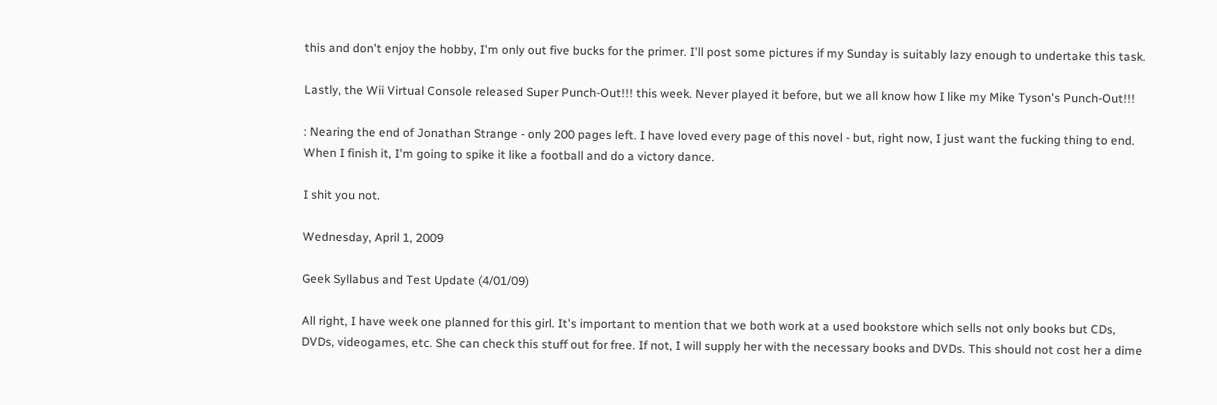this and don't enjoy the hobby, I'm only out five bucks for the primer. I'll post some pictures if my Sunday is suitably lazy enough to undertake this task.

Lastly, the Wii Virtual Console released Super Punch-Out!!! this week. Never played it before, but we all know how I like my Mike Tyson's Punch-Out!!!

: Nearing the end of Jonathan Strange - only 200 pages left. I have loved every page of this novel - but, right now, I just want the fucking thing to end. When I finish it, I'm going to spike it like a football and do a victory dance.

I shit you not.

Wednesday, April 1, 2009

Geek Syllabus and Test Update (4/01/09)

All right, I have week one planned for this girl. It's important to mention that we both work at a used bookstore which sells not only books but CDs, DVDs, videogames, etc. She can check this stuff out for free. If not, I will supply her with the necessary books and DVDs. This should not cost her a dime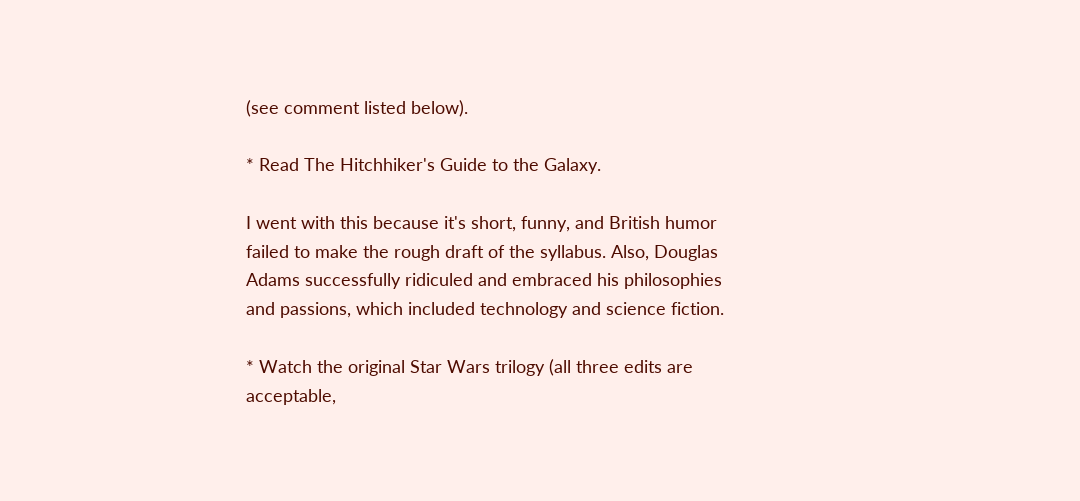(see comment listed below).

* Read The Hitchhiker's Guide to the Galaxy.

I went with this because it's short, funny, and British humor failed to make the rough draft of the syllabus. Also, Douglas Adams successfully ridiculed and embraced his philosophies and passions, which included technology and science fiction.

* Watch the original Star Wars trilogy (all three edits are acceptable,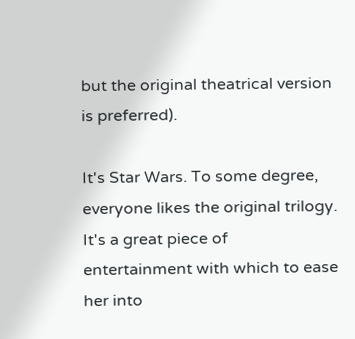but the original theatrical version is preferred).

It's Star Wars. To some degree, everyone likes the original trilogy. It's a great piece of entertainment with which to ease her into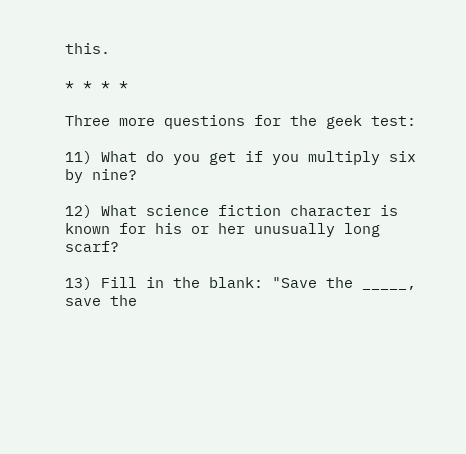this.

* * * *

Three more questions for the geek test:

11) What do you get if you multiply six by nine?

12) What science fiction character is known for his or her unusually long scarf?

13) Fill in the blank: "Save the _____, save the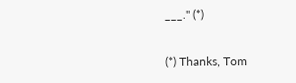___." (*)

(*) Thanks, Tom